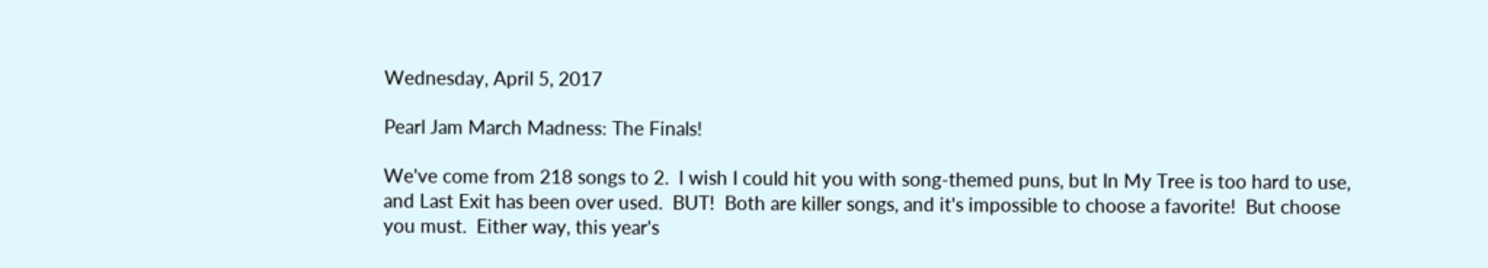Wednesday, April 5, 2017

Pearl Jam March Madness: The Finals!

We've come from 218 songs to 2.  I wish I could hit you with song-themed puns, but In My Tree is too hard to use, and Last Exit has been over used.  BUT!  Both are killer songs, and it's impossible to choose a favorite!  But choose you must.  Either way, this year's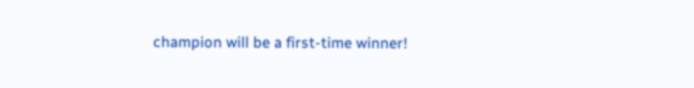champion will be a first-time winner!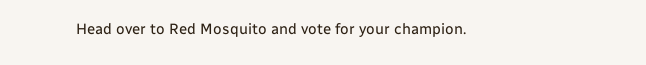Head over to Red Mosquito and vote for your champion.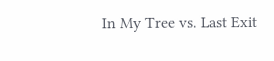In My Tree vs. Last Exit